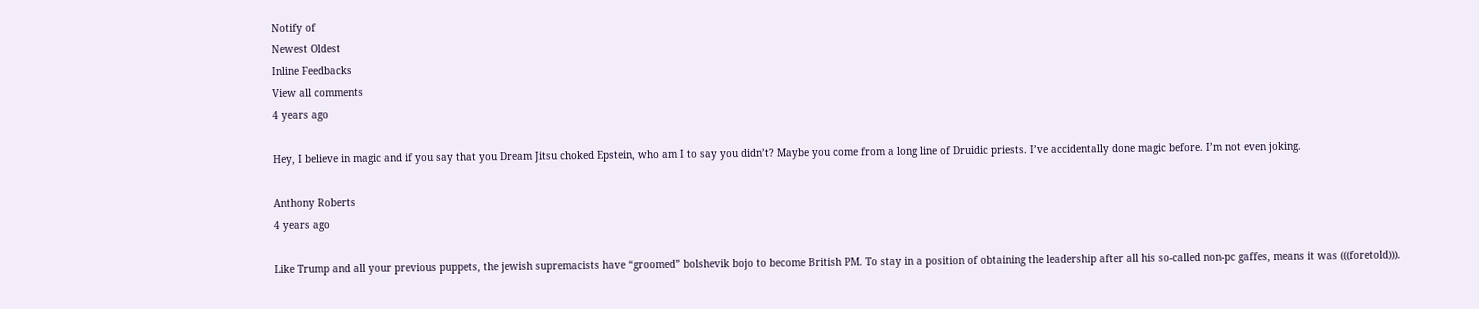Notify of
Newest Oldest
Inline Feedbacks
View all comments
4 years ago

Hey, I believe in magic and if you say that you Dream Jitsu choked Epstein, who am I to say you didn’t? Maybe you come from a long line of Druidic priests. I’ve accidentally done magic before. I’m not even joking.

Anthony Roberts
4 years ago

Like Trump and all your previous puppets, the jewish supremacists have “groomed” bolshevik bojo to become British PM. To stay in a position of obtaining the leadership after all his so-called non-pc gaffes, means it was (((foretold))).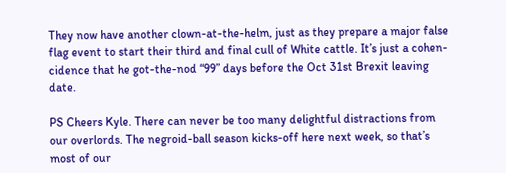They now have another clown-at-the-helm, just as they prepare a major false flag event to start their third and final cull of White cattle. It’s just a cohen-cidence that he got-the-nod “99” days before the Oct 31st Brexit leaving date.

PS Cheers Kyle. There can never be too many delightful distractions from our overlords. The negroid-ball season kicks-off here next week, so that’s most of our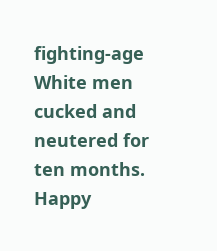fighting-age White men cucked and neutered for ten months. Happy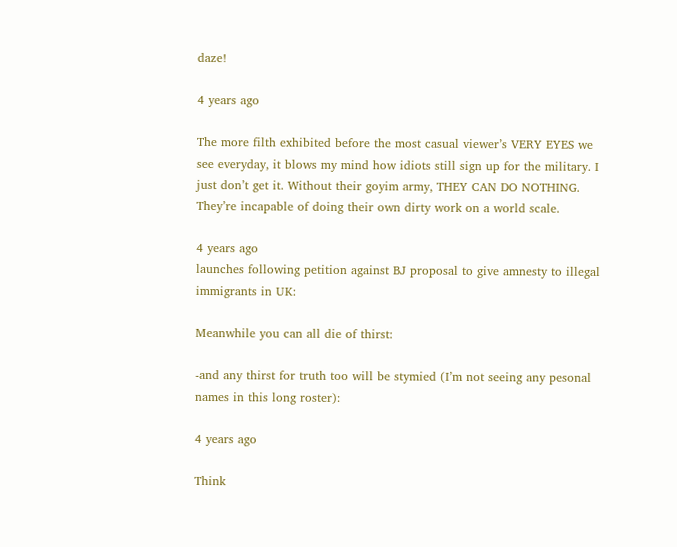daze!

4 years ago

The more filth exhibited before the most casual viewer’s VERY EYES we see everyday, it blows my mind how idiots still sign up for the military. I just don’t get it. Without their goyim army, THEY CAN DO NOTHING. They’re incapable of doing their own dirty work on a world scale.

4 years ago
launches following petition against BJ proposal to give amnesty to illegal immigrants in UK:

Meanwhile you can all die of thirst:

-and any thirst for truth too will be stymied (I’m not seeing any pesonal names in this long roster):

4 years ago

Think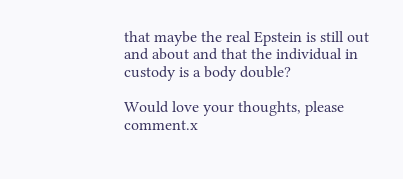that maybe the real Epstein is still out and about and that the individual in custody is a body double?

Would love your thoughts, please comment.x